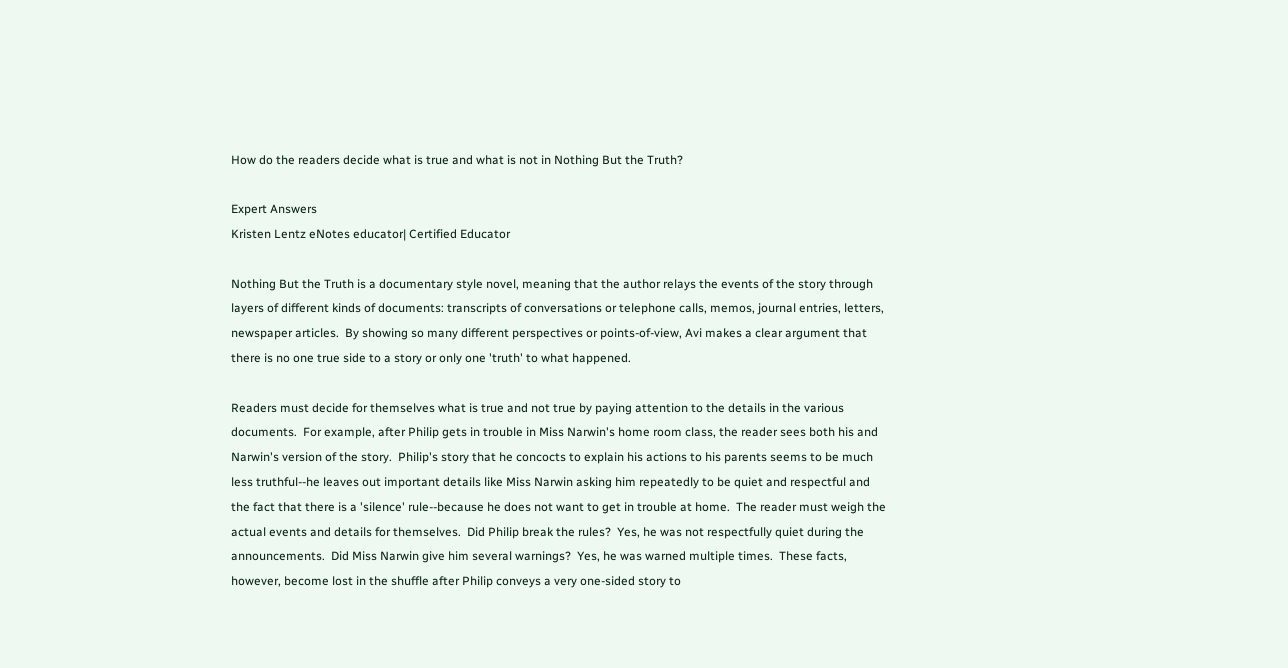How do the readers decide what is true and what is not in Nothing But the Truth?

Expert Answers
Kristen Lentz eNotes educator| Certified Educator

Nothing But the Truth is a documentary style novel, meaning that the author relays the events of the story through layers of different kinds of documents: transcripts of conversations or telephone calls, memos, journal entries, letters, newspaper articles.  By showing so many different perspectives or points-of-view, Avi makes a clear argument that there is no one true side to a story or only one 'truth' to what happened.

Readers must decide for themselves what is true and not true by paying attention to the details in the various documents.  For example, after Philip gets in trouble in Miss Narwin's home room class, the reader sees both his and Narwin's version of the story.  Philip's story that he concocts to explain his actions to his parents seems to be much less truthful--he leaves out important details like Miss Narwin asking him repeatedly to be quiet and respectful and the fact that there is a 'silence' rule--because he does not want to get in trouble at home.  The reader must weigh the actual events and details for themselves.  Did Philip break the rules?  Yes, he was not respectfully quiet during the announcements.  Did Miss Narwin give him several warnings?  Yes, he was warned multiple times.  These facts, however, become lost in the shuffle after Philip conveys a very one-sided story to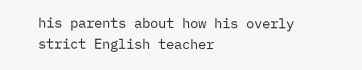his parents about how his overly strict English teacher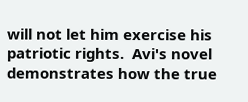will not let him exercise his patriotic rights.  Avi's novel demonstrates how the true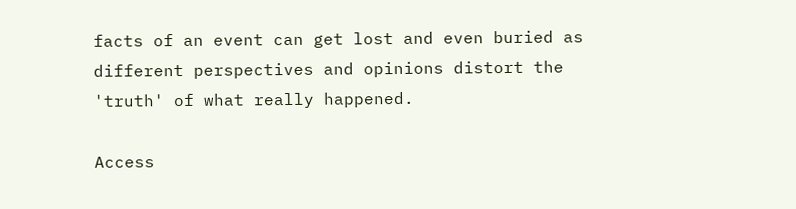facts of an event can get lost and even buried as different perspectives and opinions distort the 'truth' of what really happened.

Access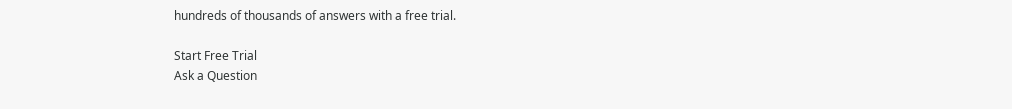hundreds of thousands of answers with a free trial.

Start Free Trial
Ask a Question